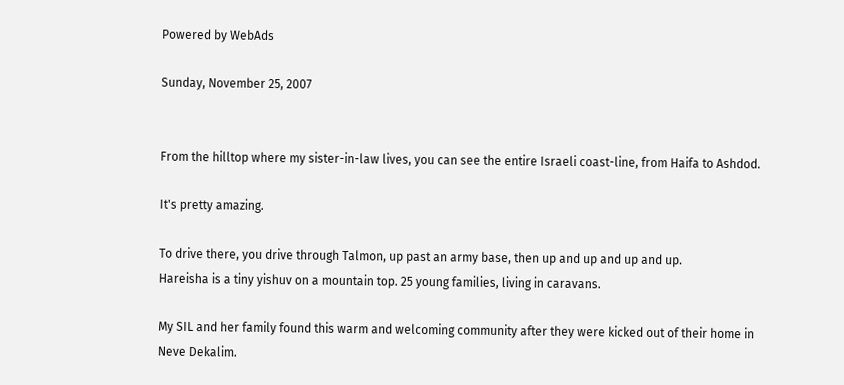Powered by WebAds

Sunday, November 25, 2007


From the hilltop where my sister-in-law lives, you can see the entire Israeli coast-line, from Haifa to Ashdod.

It's pretty amazing.

To drive there, you drive through Talmon, up past an army base, then up and up and up and up.
Hareisha is a tiny yishuv on a mountain top. 25 young families, living in caravans.

My SIL and her family found this warm and welcoming community after they were kicked out of their home in Neve Dekalim.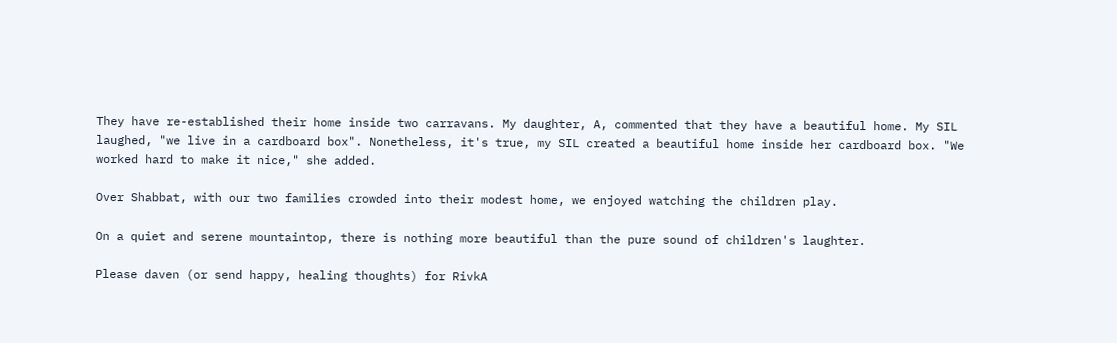They have re-established their home inside two carravans. My daughter, A, commented that they have a beautiful home. My SIL laughed, "we live in a cardboard box". Nonetheless, it's true, my SIL created a beautiful home inside her cardboard box. "We worked hard to make it nice," she added.

Over Shabbat, with our two families crowded into their modest home, we enjoyed watching the children play.

On a quiet and serene mountaintop, there is nothing more beautiful than the pure sound of children's laughter.

Please daven (or send happy, healing thoughts) for RivkA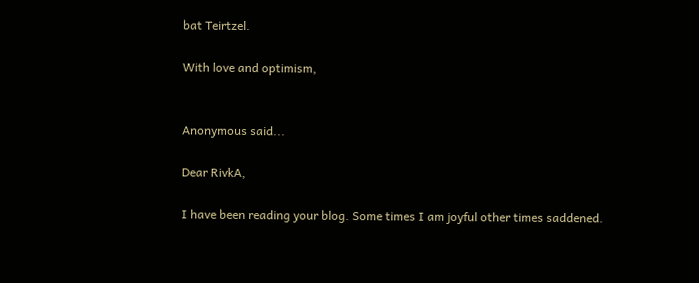bat Teirtzel.

With love and optimism,


Anonymous said...

Dear RivkA,

I have been reading your blog. Some times I am joyful other times saddened.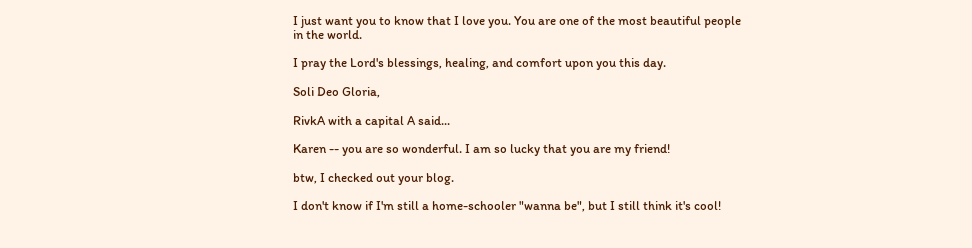I just want you to know that I love you. You are one of the most beautiful people in the world.

I pray the Lord's blessings, healing, and comfort upon you this day.

Soli Deo Gloria,

RivkA with a capital A said...

Karen -- you are so wonderful. I am so lucky that you are my friend!

btw, I checked out your blog.

I don't know if I'm still a home-schooler "wanna be", but I still think it's cool!